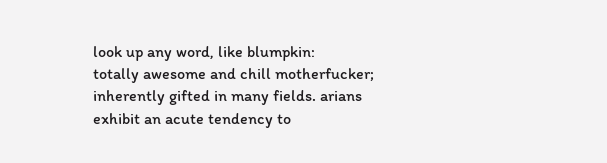look up any word, like blumpkin:
totally awesome and chill motherfucker; inherently gifted in many fields. arians exhibit an acute tendency to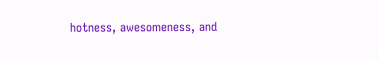hotness, awesomeness, and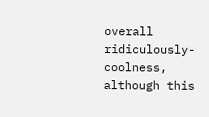overall ridiculously-coolness, although this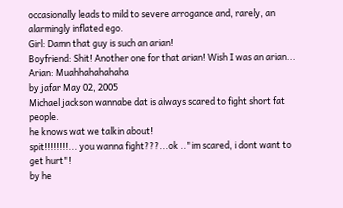occasionally leads to mild to severe arrogance and, rarely, an alarmingly inflated ego.
Girl: Damn that guy is such an arian!
Boyfriend: Shit! Another one for that arian! Wish I was an arian...
Arian: Muahhahahahaha
by jafar May 02, 2005
Michael jackson wannabe dat is always scared to fight short fat people.
he knows wat we talkin about!
spit!!!!!!!!... you wanna fight???...ok .."im scared, i dont want to get hurt"!
by he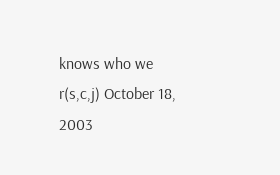knows who we r(s,c,j) October 18, 2003